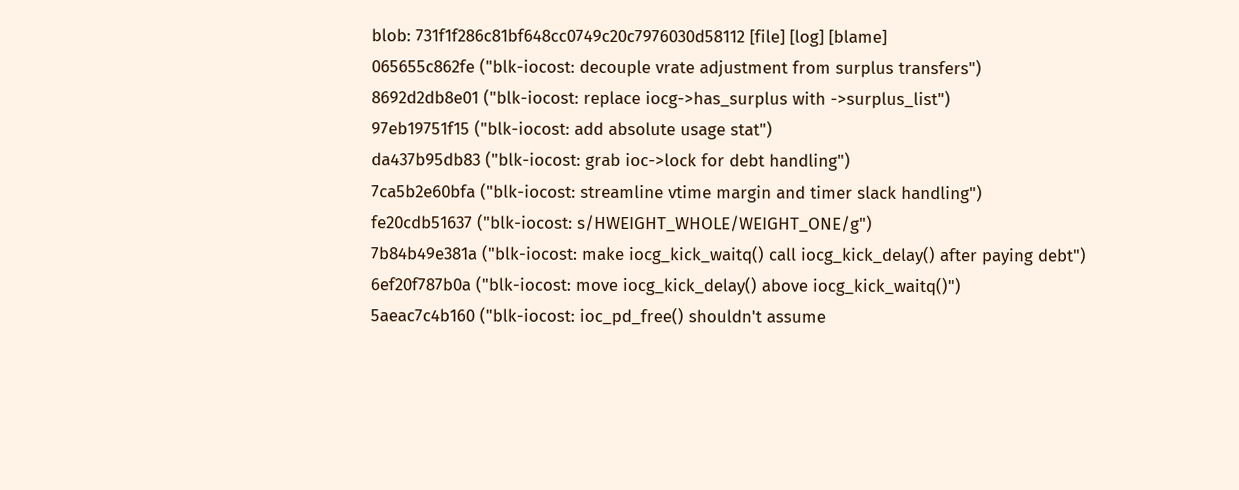blob: 731f1f286c81bf648cc0749c20c7976030d58112 [file] [log] [blame]
065655c862fe ("blk-iocost: decouple vrate adjustment from surplus transfers")
8692d2db8e01 ("blk-iocost: replace iocg->has_surplus with ->surplus_list")
97eb19751f15 ("blk-iocost: add absolute usage stat")
da437b95db83 ("blk-iocost: grab ioc->lock for debt handling")
7ca5b2e60bfa ("blk-iocost: streamline vtime margin and timer slack handling")
fe20cdb51637 ("blk-iocost: s/HWEIGHT_WHOLE/WEIGHT_ONE/g")
7b84b49e381a ("blk-iocost: make iocg_kick_waitq() call iocg_kick_delay() after paying debt")
6ef20f787b0a ("blk-iocost: move iocg_kick_delay() above iocg_kick_waitq()")
5aeac7c4b160 ("blk-iocost: ioc_pd_free() shouldn't assume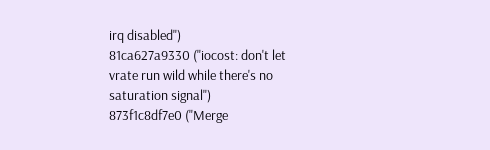irq disabled")
81ca627a9330 ("iocost: don't let vrate run wild while there's no saturation signal")
873f1c8df7e0 ("Merge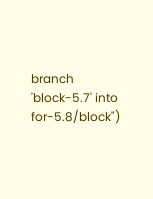branch 'block-5.7' into for-5.8/block")